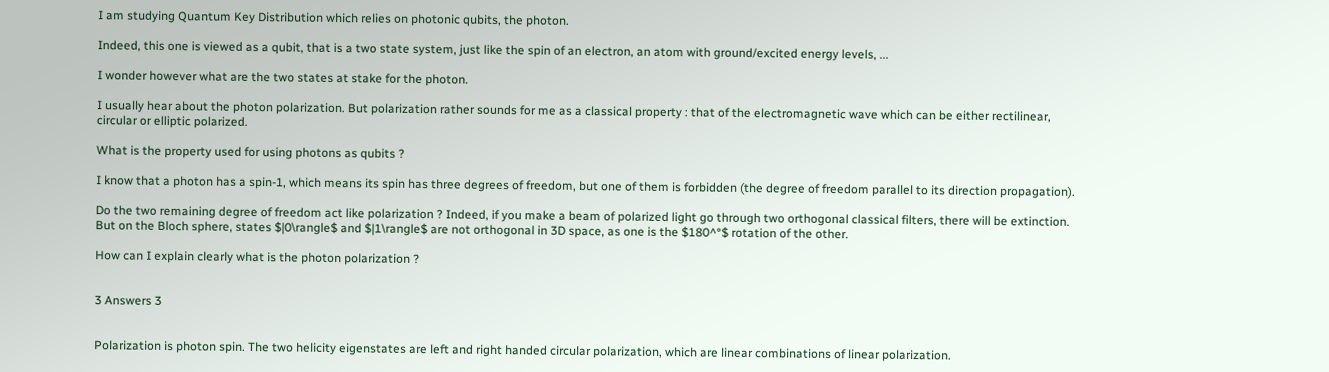I am studying Quantum Key Distribution which relies on photonic qubits, the photon.

Indeed, this one is viewed as a qubit, that is a two state system, just like the spin of an electron, an atom with ground/excited energy levels, ...

I wonder however what are the two states at stake for the photon.

I usually hear about the photon polarization. But polarization rather sounds for me as a classical property : that of the electromagnetic wave which can be either rectilinear, circular or elliptic polarized.

What is the property used for using photons as qubits ?

I know that a photon has a spin-1, which means its spin has three degrees of freedom, but one of them is forbidden (the degree of freedom parallel to its direction propagation).

Do the two remaining degree of freedom act like polarization ? Indeed, if you make a beam of polarized light go through two orthogonal classical filters, there will be extinction. But on the Bloch sphere, states $|0\rangle$ and $|1\rangle$ are not orthogonal in 3D space, as one is the $180^°$ rotation of the other.

How can I explain clearly what is the photon polarization ?


3 Answers 3


Polarization is photon spin. The two helicity eigenstates are left and right handed circular polarization, which are linear combinations of linear polarization.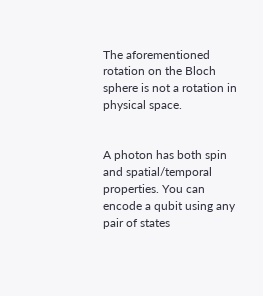The aforementioned rotation on the Bloch sphere is not a rotation in physical space.


A photon has both spin and spatial/temporal properties. You can encode a qubit using any pair of states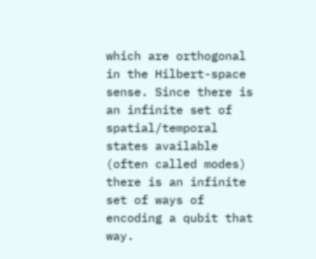which are orthogonal in the Hilbert-space sense. Since there is an infinite set of spatial/temporal states available (often called modes) there is an infinite set of ways of encoding a qubit that way.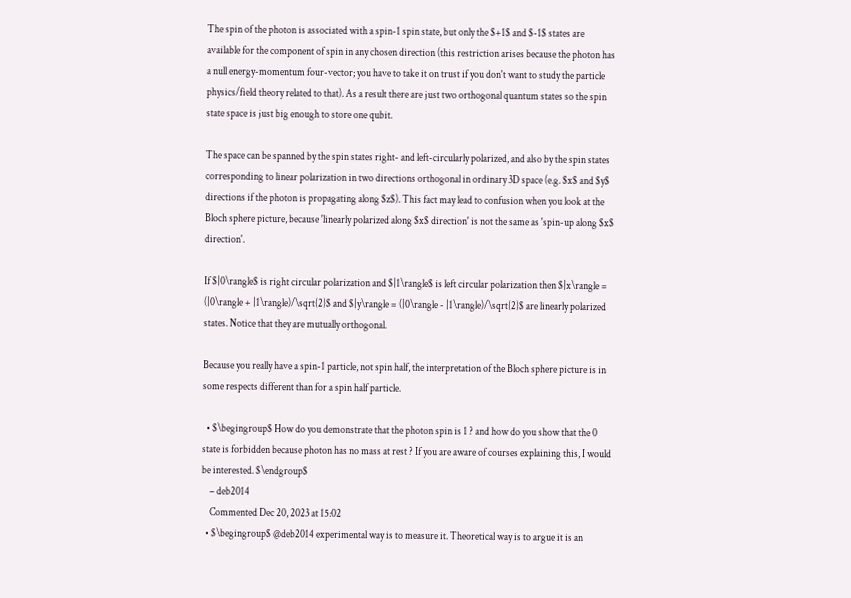The spin of the photon is associated with a spin-1 spin state, but only the $+1$ and $-1$ states are available for the component of spin in any chosen direction (this restriction arises because the photon has a null energy-momentum four-vector; you have to take it on trust if you don't want to study the particle physics/field theory related to that). As a result there are just two orthogonal quantum states so the spin state space is just big enough to store one qubit.

The space can be spanned by the spin states right- and left-circularly polarized, and also by the spin states corresponding to linear polarization in two directions orthogonal in ordinary 3D space (e.g. $x$ and $y$ directions if the photon is propagating along $z$). This fact may lead to confusion when you look at the Bloch sphere picture, because 'linearly polarized along $x$ direction' is not the same as 'spin-up along $x$ direction'.

If $|0\rangle$ is right circular polarization and $|1\rangle$ is left circular polarization then $|x\rangle = (|0\rangle + |1\rangle)/\sqrt{2}$ and $|y\rangle = (|0\rangle - |1\rangle)/\sqrt{2}$ are linearly polarized states. Notice that they are mutually orthogonal.

Because you really have a spin-1 particle, not spin half, the interpretation of the Bloch sphere picture is in some respects different than for a spin half particle.

  • $\begingroup$ How do you demonstrate that the photon spin is 1 ? and how do you show that the 0 state is forbidden because photon has no mass at rest ? If you are aware of courses explaining this, I would be interested. $\endgroup$
    – deb2014
    Commented Dec 20, 2023 at 15:02
  • $\begingroup$ @deb2014 experimental way is to measure it. Theoretical way is to argue it is an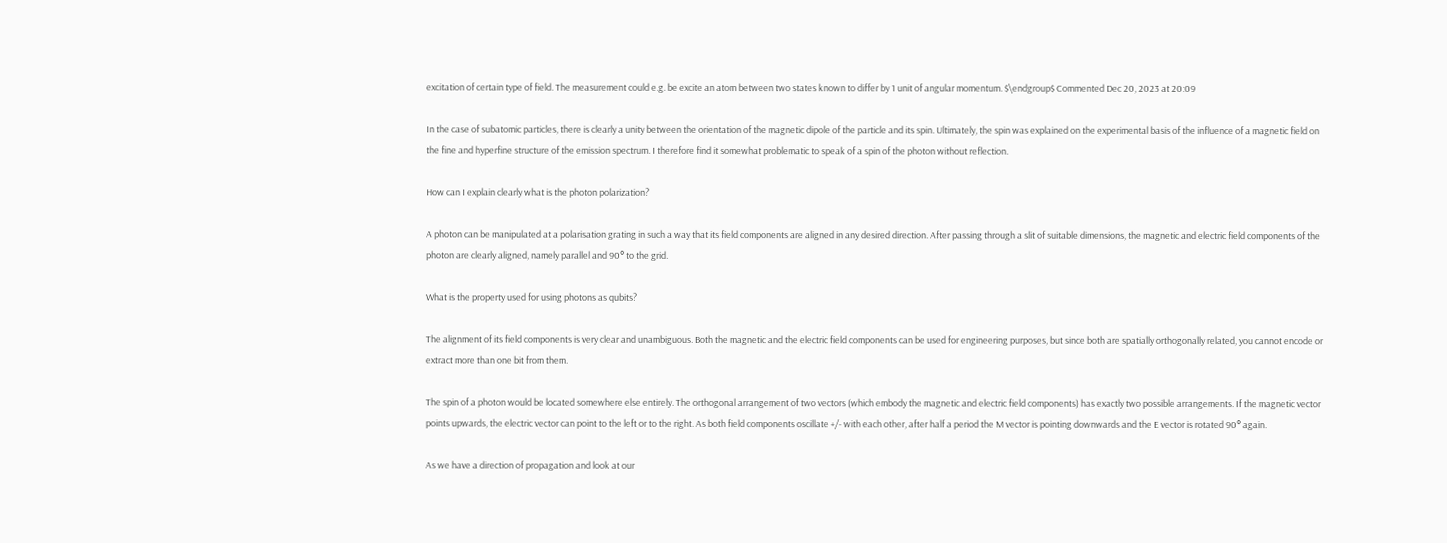excitation of certain type of field. The measurement could e.g. be excite an atom between two states known to differ by 1 unit of angular momentum. $\endgroup$ Commented Dec 20, 2023 at 20:09

In the case of subatomic particles, there is clearly a unity between the orientation of the magnetic dipole of the particle and its spin. Ultimately, the spin was explained on the experimental basis of the influence of a magnetic field on the fine and hyperfine structure of the emission spectrum. I therefore find it somewhat problematic to speak of a spin of the photon without reflection.

How can I explain clearly what is the photon polarization?

A photon can be manipulated at a polarisation grating in such a way that its field components are aligned in any desired direction. After passing through a slit of suitable dimensions, the magnetic and electric field components of the photon are clearly aligned, namely parallel and 90° to the grid.

What is the property used for using photons as qubits?

The alignment of its field components is very clear and unambiguous. Both the magnetic and the electric field components can be used for engineering purposes, but since both are spatially orthogonally related, you cannot encode or extract more than one bit from them.

The spin of a photon would be located somewhere else entirely. The orthogonal arrangement of two vectors (which embody the magnetic and electric field components) has exactly two possible arrangements. If the magnetic vector points upwards, the electric vector can point to the left or to the right. As both field components oscillate +/- with each other, after half a period the M vector is pointing downwards and the E vector is rotated 90° again.

As we have a direction of propagation and look at our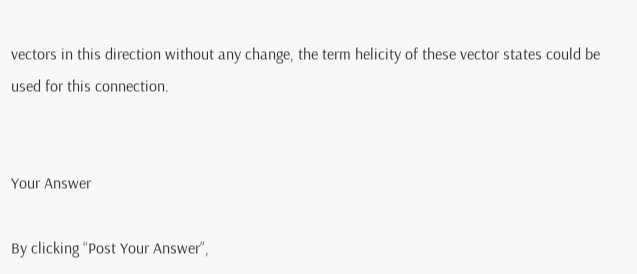vectors in this direction without any change, the term helicity of these vector states could be used for this connection.


Your Answer

By clicking “Post Your Answer”,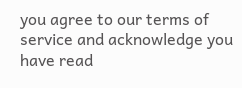you agree to our terms of service and acknowledge you have read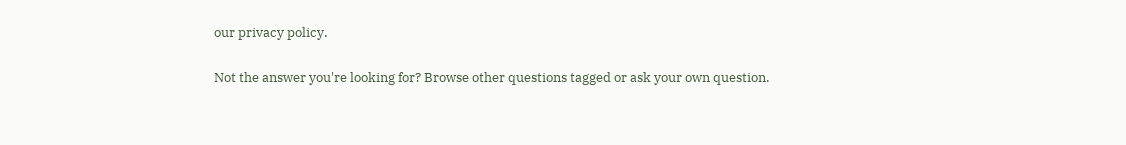our privacy policy.

Not the answer you're looking for? Browse other questions tagged or ask your own question.